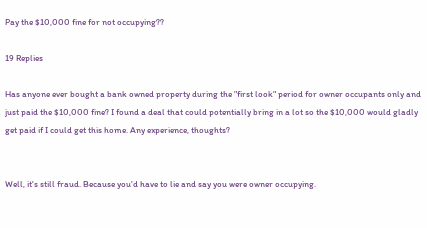Pay the $10,000 fine for not occupying??

19 Replies

Has anyone ever bought a bank owned property during the "first look" period for owner occupants only and just paid the $10,000 fine? I found a deal that could potentially bring in a lot so the $10,000 would gladly get paid if I could get this home. Any experience, thoughts?


Well, it's still fraud. Because you'd have to lie and say you were owner occupying.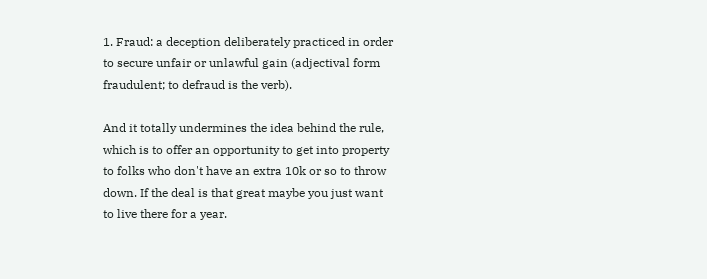1. Fraud: a deception deliberately practiced in order to secure unfair or unlawful gain (adjectival form fraudulent; to defraud is the verb).

And it totally undermines the idea behind the rule, which is to offer an opportunity to get into property to folks who don't have an extra 10k or so to throw down. If the deal is that great maybe you just want to live there for a year.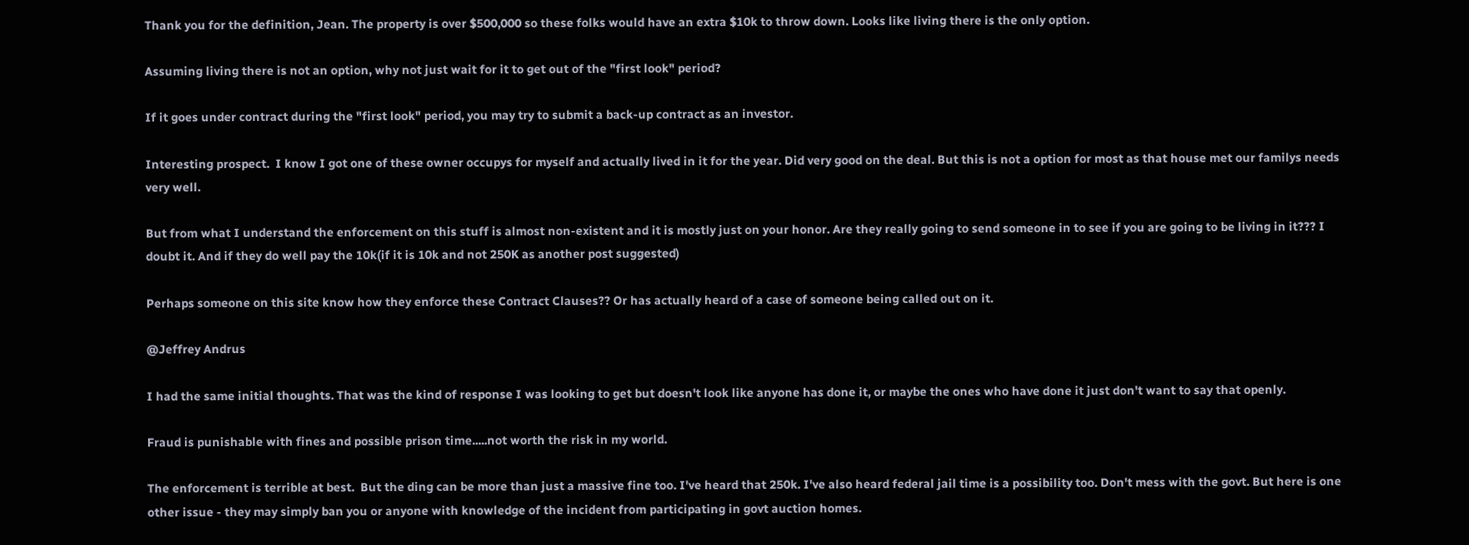Thank you for the definition, Jean. The property is over $500,000 so these folks would have an extra $10k to throw down. Looks like living there is the only option.

Assuming living there is not an option, why not just wait for it to get out of the "first look" period?

If it goes under contract during the "first look" period, you may try to submit a back-up contract as an investor.

Interesting prospect.  I know I got one of these owner occupys for myself and actually lived in it for the year. Did very good on the deal. But this is not a option for most as that house met our familys needs very well.

But from what I understand the enforcement on this stuff is almost non-existent and it is mostly just on your honor. Are they really going to send someone in to see if you are going to be living in it??? I doubt it. And if they do well pay the 10k(if it is 10k and not 250K as another post suggested)

Perhaps someone on this site know how they enforce these Contract Clauses?? Or has actually heard of a case of someone being called out on it.

@Jeffrey Andrus

I had the same initial thoughts. That was the kind of response I was looking to get but doesn't look like anyone has done it, or maybe the ones who have done it just don't want to say that openly.

Fraud is punishable with fines and possible prison time.....not worth the risk in my world.

The enforcement is terrible at best.  But the ding can be more than just a massive fine too. I've heard that 250k. I've also heard federal jail time is a possibility too. Don't mess with the govt. But here is one other issue - they may simply ban you or anyone with knowledge of the incident from participating in govt auction homes.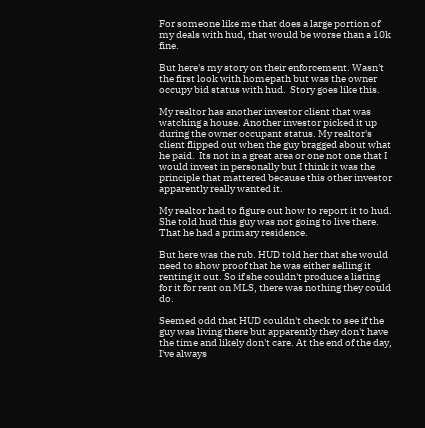For someone like me that does a large portion of my deals with hud, that would be worse than a 10k fine.

But here's my story on their enforcement. Wasn't the first look with homepath but was the owner occupy bid status with hud.  Story goes like this.

My realtor has another investor client that was watching a house. Another investor picked it up during the owner occupant status. My realtor's client flipped out when the guy bragged about what he paid.  Its not in a great area or one not one that I would invest in personally but I think it was the principle that mattered because this other investor apparently really wanted it.

My realtor had to figure out how to report it to hud. She told hud this guy was not going to live there. That he had a primary residence.

But here was the rub. HUD told her that she would need to show proof that he was either selling it renting it out. So if she couldn't produce a listing for it for rent on MLS, there was nothing they could do.

Seemed odd that HUD couldn't check to see if the guy was living there but apparently they don't have the time and likely don't care. At the end of the day, I've always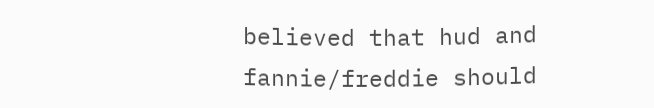believed that hud and fannie/freddie should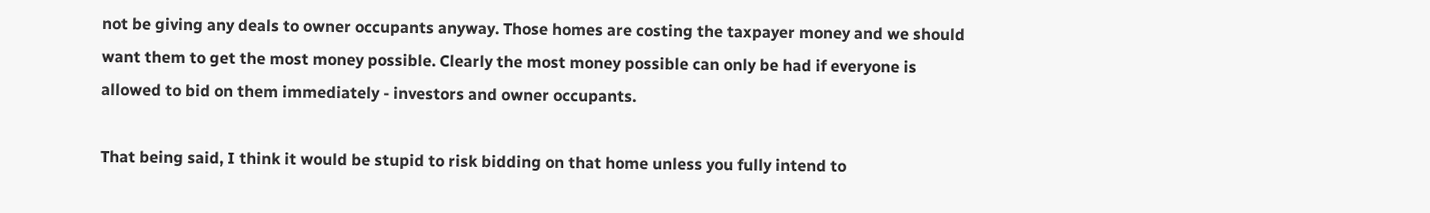not be giving any deals to owner occupants anyway. Those homes are costing the taxpayer money and we should want them to get the most money possible. Clearly the most money possible can only be had if everyone is allowed to bid on them immediately - investors and owner occupants.

That being said, I think it would be stupid to risk bidding on that home unless you fully intend to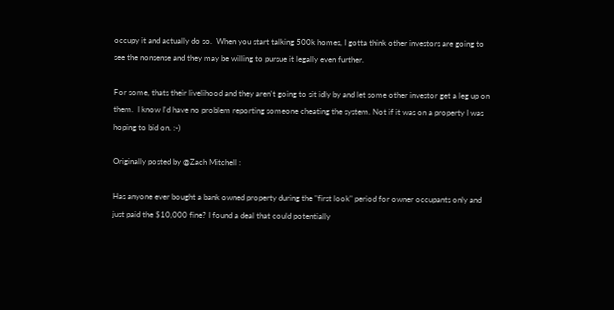occupy it and actually do so.  When you start talking 500k homes, I gotta think other investors are going to see the nonsense and they may be willing to pursue it legally even further.

For some, thats their livelihood and they aren't going to sit idly by and let some other investor get a leg up on them.  I know I'd have no problem reporting someone cheating the system. Not if it was on a property I was hoping to bid on. :-)

Originally posted by @Zach Mitchell :

Has anyone ever bought a bank owned property during the "first look" period for owner occupants only and just paid the $10,000 fine? I found a deal that could potentially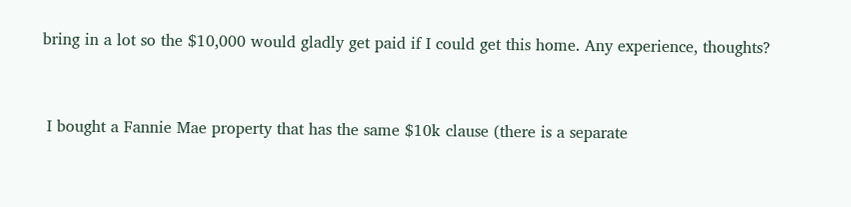bring in a lot so the $10,000 would gladly get paid if I could get this home. Any experience, thoughts?


 I bought a Fannie Mae property that has the same $10k clause (there is a separate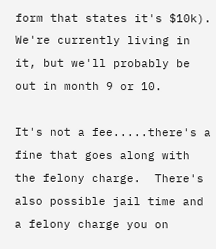form that states it's $10k). We're currently living in it, but we'll probably be out in month 9 or 10.

It's not a fee.....there's a fine that goes along with the felony charge.  There's also possible jail time and a felony charge you on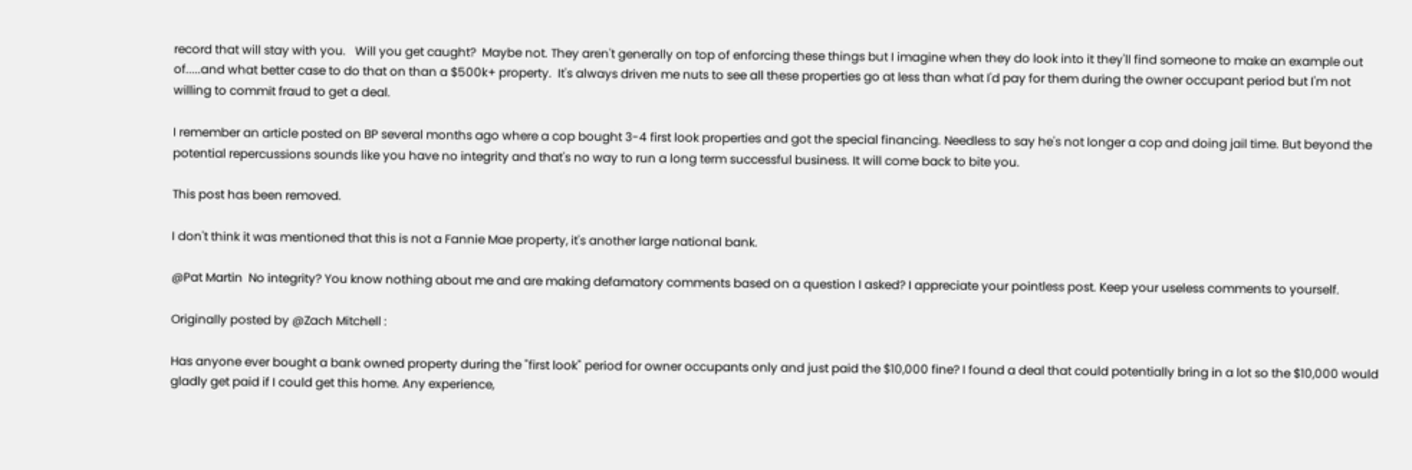record that will stay with you.   Will you get caught?  Maybe not. They aren't generally on top of enforcing these things but I imagine when they do look into it they'll find someone to make an example out of.....and what better case to do that on than a $500k+ property.  It's always driven me nuts to see all these properties go at less than what I'd pay for them during the owner occupant period but I'm not willing to commit fraud to get a deal.

I remember an article posted on BP several months ago where a cop bought 3-4 first look properties and got the special financing. Needless to say he's not longer a cop and doing jail time. But beyond the potential repercussions sounds like you have no integrity and that's no way to run a long term successful business. It will come back to bite you.

This post has been removed.

I don't think it was mentioned that this is not a Fannie Mae property, it's another large national bank.

@Pat Martin  No integrity? You know nothing about me and are making defamatory comments based on a question I asked? I appreciate your pointless post. Keep your useless comments to yourself.

Originally posted by @Zach Mitchell :

Has anyone ever bought a bank owned property during the "first look" period for owner occupants only and just paid the $10,000 fine? I found a deal that could potentially bring in a lot so the $10,000 would gladly get paid if I could get this home. Any experience,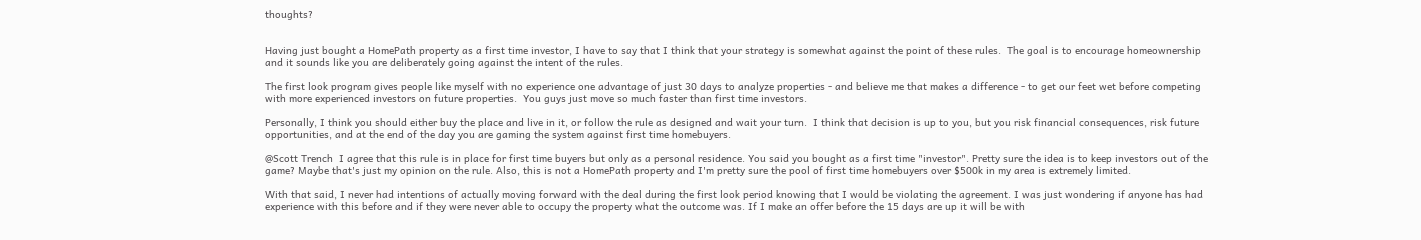thoughts?


Having just bought a HomePath property as a first time investor, I have to say that I think that your strategy is somewhat against the point of these rules.  The goal is to encourage homeownership and it sounds like you are deliberately going against the intent of the rules.

The first look program gives people like myself with no experience one advantage of just 30 days to analyze properties - and believe me that makes a difference - to get our feet wet before competing with more experienced investors on future properties.  You guys just move so much faster than first time investors.

Personally, I think you should either buy the place and live in it, or follow the rule as designed and wait your turn.  I think that decision is up to you, but you risk financial consequences, risk future opportunities, and at the end of the day you are gaming the system against first time homebuyers.

@Scott Trench  I agree that this rule is in place for first time buyers but only as a personal residence. You said you bought as a first time "investor". Pretty sure the idea is to keep investors out of the game? Maybe that's just my opinion on the rule. Also, this is not a HomePath property and I'm pretty sure the pool of first time homebuyers over $500k in my area is extremely limited.

With that said, I never had intentions of actually moving forward with the deal during the first look period knowing that I would be violating the agreement. I was just wondering if anyone has had experience with this before and if they were never able to occupy the property what the outcome was. If I make an offer before the 15 days are up it will be with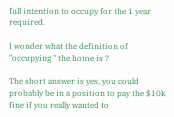full intention to occupy for the 1 year required.

I wonder what the definition of "occupying " the home is ?

The short answer is yes, you could probably be in a position to pay the $10k fine if you really wanted to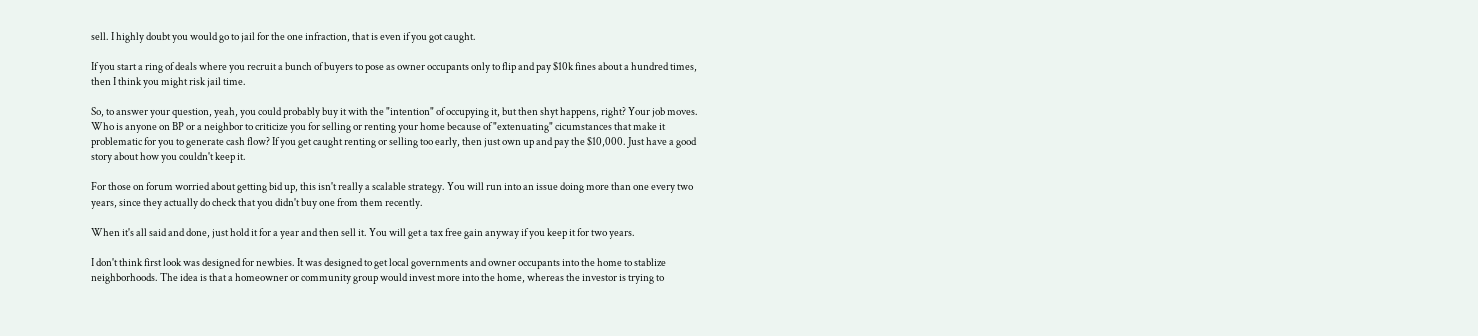sell. I highly doubt you would go to jail for the one infraction, that is even if you got caught.

If you start a ring of deals where you recruit a bunch of buyers to pose as owner occupants only to flip and pay $10k fines about a hundred times, then I think you might risk jail time.

So, to answer your question, yeah, you could probably buy it with the "intention" of occupying it, but then shyt happens, right? Your job moves. Who is anyone on BP or a neighbor to criticize you for selling or renting your home because of "extenuating" cicumstances that make it problematic for you to generate cash flow? If you get caught renting or selling too early, then just own up and pay the $10,000. Just have a good story about how you couldn't keep it.

For those on forum worried about getting bid up, this isn't really a scalable strategy. You will run into an issue doing more than one every two years, since they actually do check that you didn't buy one from them recently.

When it's all said and done, just hold it for a year and then sell it. You will get a tax free gain anyway if you keep it for two years.

I don't think first look was designed for newbies. It was designed to get local governments and owner occupants into the home to stablize neighborhoods. The idea is that a homeowner or community group would invest more into the home, whereas the investor is trying to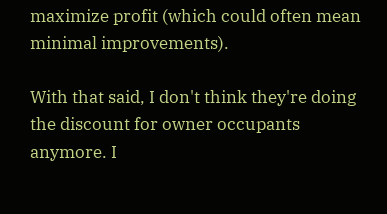maximize profit (which could often mean minimal improvements).

With that said, I don't think they're doing the discount for owner occupants anymore. I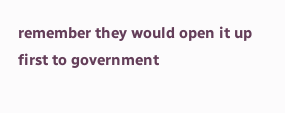remember they would open it up first to government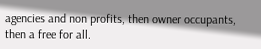agencies and non profits, then owner occupants, then a free for all.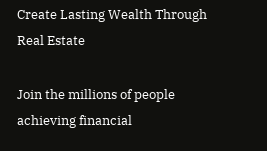Create Lasting Wealth Through Real Estate

Join the millions of people achieving financial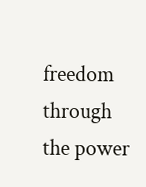freedom through the power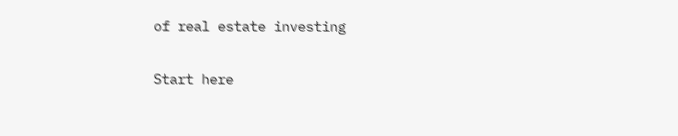of real estate investing

Start here